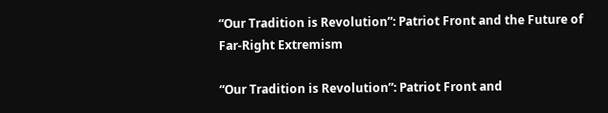“Our Tradition is Revolution”: Patriot Front and the Future of Far-Right Extremism

“Our Tradition is Revolution”: Patriot Front and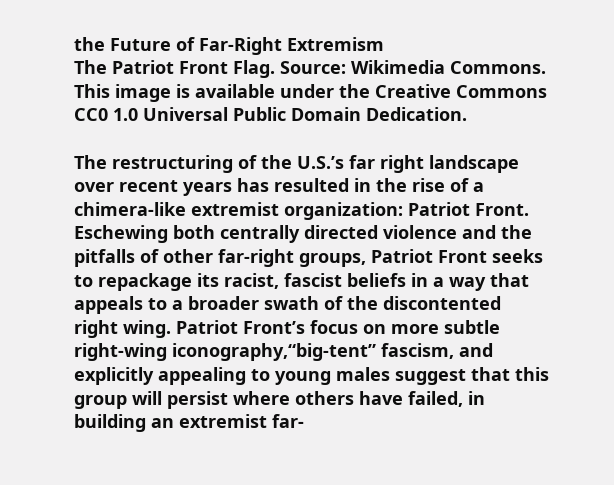the Future of Far-Right Extremism
The Patriot Front Flag. Source: Wikimedia Commons. This image is available under the Creative Commons CC0 1.0 Universal Public Domain Dedication.

The restructuring of the U.S.’s far right landscape over recent years has resulted in the rise of a chimera-like extremist organization: Patriot Front. Eschewing both centrally directed violence and the pitfalls of other far-right groups, Patriot Front seeks to repackage its racist, fascist beliefs in a way that appeals to a broader swath of the discontented right wing. Patriot Front’s focus on more subtle right-wing iconography,“big-tent” fascism, and explicitly appealing to young males suggest that this group will persist where others have failed, in building an extremist far-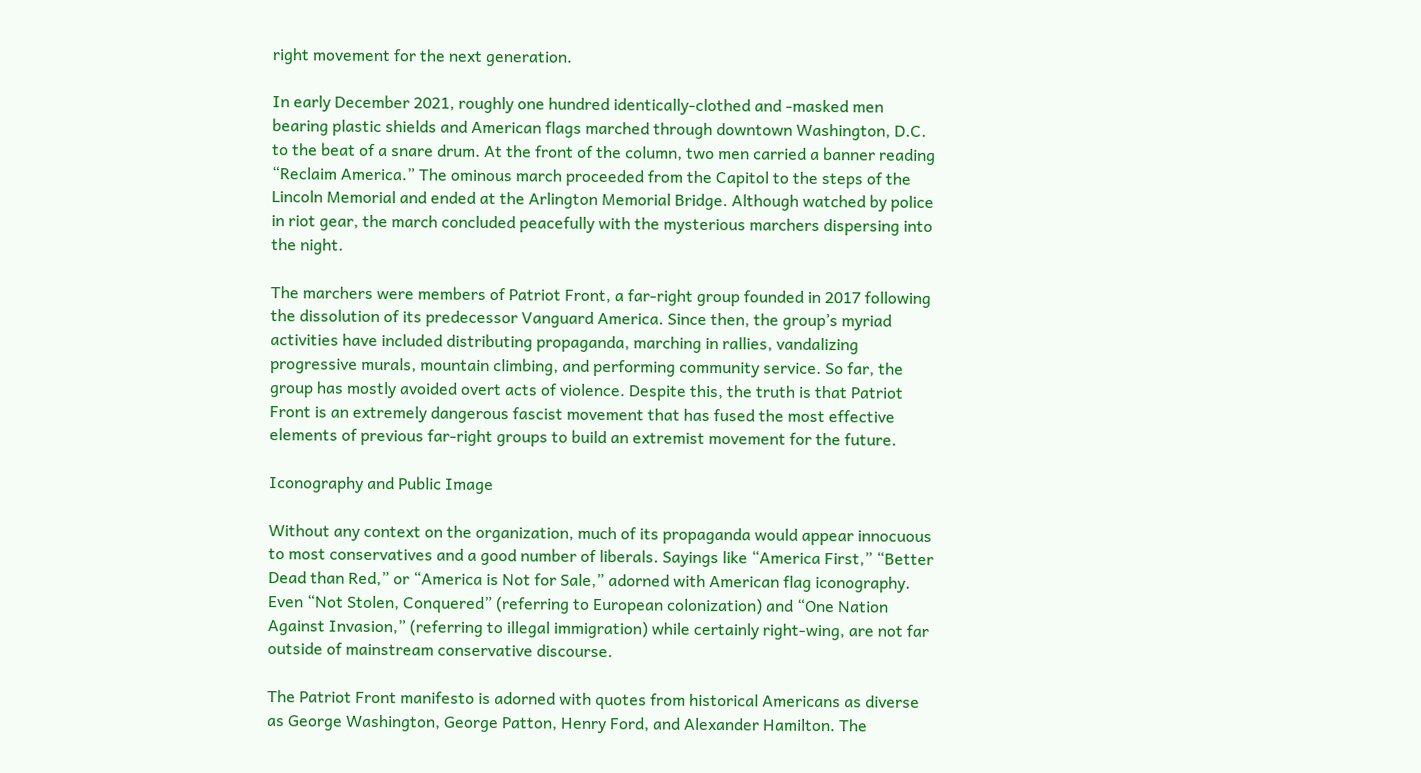right movement for the next generation.

In early December 2021, roughly one hundred identically-clothed and -masked men bearing plastic shields and American flags marched through downtown Washington, D.C. to the beat of a snare drum. At the front of the column, two men carried a banner reading “Reclaim America.” The ominous march proceeded from the Capitol to the steps of the Lincoln Memorial and ended at the Arlington Memorial Bridge. Although watched by police in riot gear, the march concluded peacefully with the mysterious marchers dispersing into the night.

The marchers were members of Patriot Front, a far-right group founded in 2017 following the dissolution of its predecessor Vanguard America. Since then, the group’s myriad activities have included distributing propaganda, marching in rallies, vandalizing progressive murals, mountain climbing, and performing community service. So far, the group has mostly avoided overt acts of violence. Despite this, the truth is that Patriot Front is an extremely dangerous fascist movement that has fused the most effective elements of previous far-right groups to build an extremist movement for the future.

Iconography and Public Image

Without any context on the organization, much of its propaganda would appear innocuous to most conservatives and a good number of liberals. Sayings like “America First,” “Better Dead than Red,” or “America is Not for Sale,” adorned with American flag iconography. Even “Not Stolen, Conquered” (referring to European colonization) and “One Nation Against Invasion,” (referring to illegal immigration) while certainly right-wing, are not far outside of mainstream conservative discourse.

The Patriot Front manifesto is adorned with quotes from historical Americans as diverse as George Washington, George Patton, Henry Ford, and Alexander Hamilton. The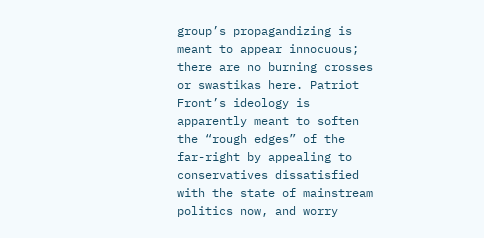group’s propagandizing is meant to appear innocuous; there are no burning crosses or swastikas here. Patriot Front’s ideology is apparently meant to soften the “rough edges” of the far-right by appealing to conservatives dissatisfied with the state of mainstream politics now, and worry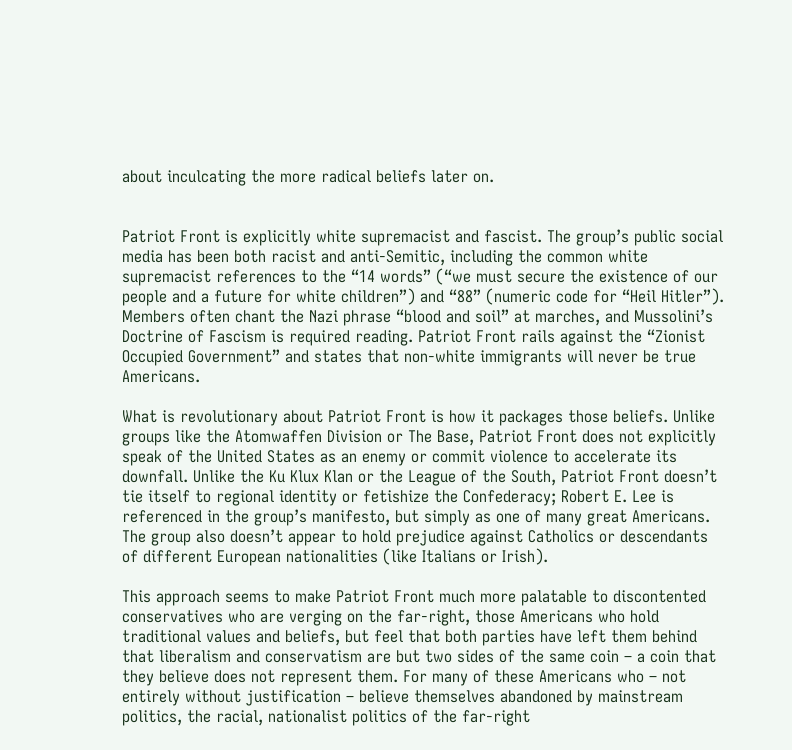about inculcating the more radical beliefs later on.


Patriot Front is explicitly white supremacist and fascist. The group’s public social media has been both racist and anti-Semitic, including the common white supremacist references to the “14 words” (“we must secure the existence of our people and a future for white children”) and “88” (numeric code for “Heil Hitler”). Members often chant the Nazi phrase “blood and soil” at marches, and Mussolini’s Doctrine of Fascism is required reading. Patriot Front rails against the “Zionist Occupied Government” and states that non-white immigrants will never be true Americans.

What is revolutionary about Patriot Front is how it packages those beliefs. Unlike groups like the Atomwaffen Division or The Base, Patriot Front does not explicitly speak of the United States as an enemy or commit violence to accelerate its downfall. Unlike the Ku Klux Klan or the League of the South, Patriot Front doesn’t tie itself to regional identity or fetishize the Confederacy; Robert E. Lee is referenced in the group’s manifesto, but simply as one of many great Americans. The group also doesn’t appear to hold prejudice against Catholics or descendants of different European nationalities (like Italians or Irish).

This approach seems to make Patriot Front much more palatable to discontented conservatives who are verging on the far-right, those Americans who hold traditional values and beliefs, but feel that both parties have left them behind that liberalism and conservatism are but two sides of the same coin – a coin that they believe does not represent them. For many of these Americans who – not entirely without justification – believe themselves abandoned by mainstream politics, the racial, nationalist politics of the far-right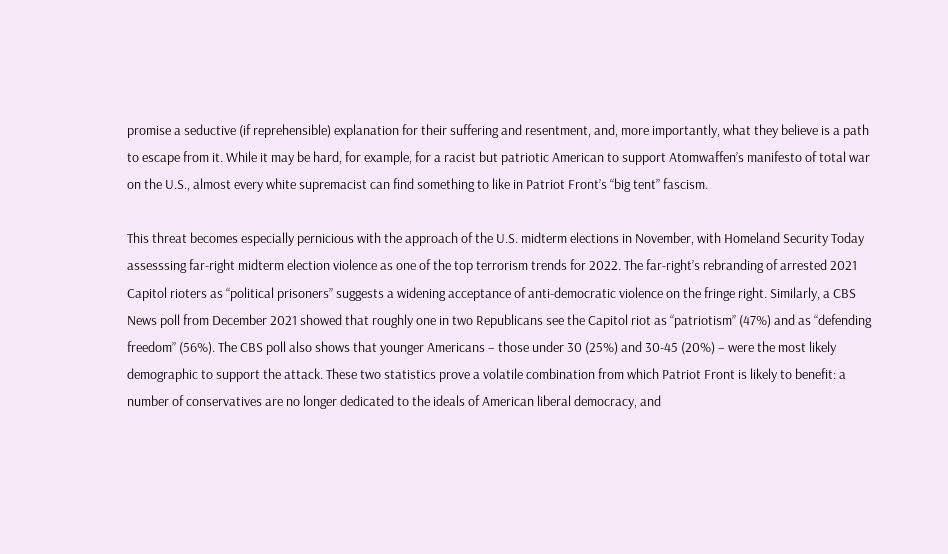promise a seductive (if reprehensible) explanation for their suffering and resentment, and, more importantly, what they believe is a path to escape from it. While it may be hard, for example, for a racist but patriotic American to support Atomwaffen’s manifesto of total war on the U.S., almost every white supremacist can find something to like in Patriot Front’s “big tent” fascism.

This threat becomes especially pernicious with the approach of the U.S. midterm elections in November, with Homeland Security Today assesssing far-right midterm election violence as one of the top terrorism trends for 2022. The far-right’s rebranding of arrested 2021 Capitol rioters as “political prisoners” suggests a widening acceptance of anti-democratic violence on the fringe right. Similarly, a CBS News poll from December 2021 showed that roughly one in two Republicans see the Capitol riot as “patriotism” (47%) and as “defending freedom” (56%). The CBS poll also shows that younger Americans – those under 30 (25%) and 30-45 (20%) – were the most likely demographic to support the attack. These two statistics prove a volatile combination from which Patriot Front is likely to benefit: a number of conservatives are no longer dedicated to the ideals of American liberal democracy, and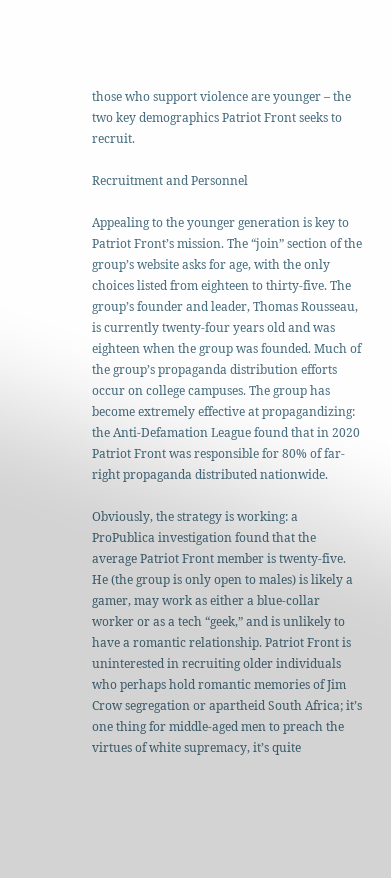those who support violence are younger – the two key demographics Patriot Front seeks to recruit.

Recruitment and Personnel

Appealing to the younger generation is key to Patriot Front’s mission. The “join” section of the group’s website asks for age, with the only choices listed from eighteen to thirty-five. The group’s founder and leader, Thomas Rousseau, is currently twenty-four years old and was eighteen when the group was founded. Much of the group’s propaganda distribution efforts occur on college campuses. The group has become extremely effective at propagandizing: the Anti-Defamation League found that in 2020 Patriot Front was responsible for 80% of far-right propaganda distributed nationwide.

Obviously, the strategy is working: a ProPublica investigation found that the average Patriot Front member is twenty-five. He (the group is only open to males) is likely a gamer, may work as either a blue-collar worker or as a tech “geek,” and is unlikely to have a romantic relationship. Patriot Front is uninterested in recruiting older individuals who perhaps hold romantic memories of Jim Crow segregation or apartheid South Africa; it’s one thing for middle-aged men to preach the virtues of white supremacy, it’s quite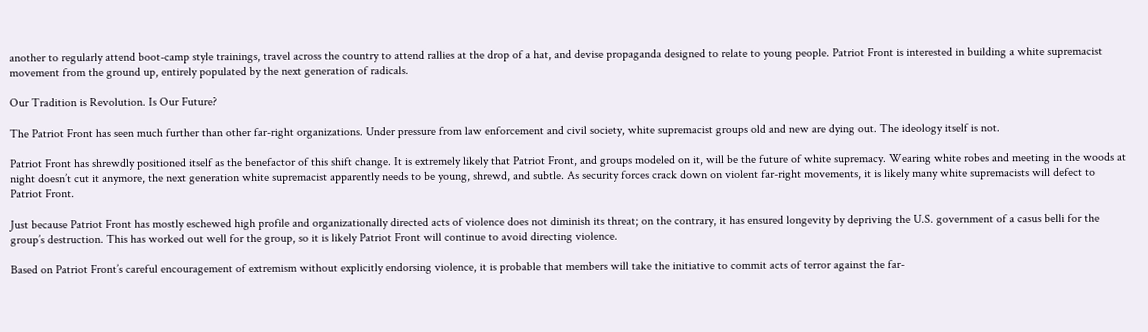another to regularly attend boot-camp style trainings, travel across the country to attend rallies at the drop of a hat, and devise propaganda designed to relate to young people. Patriot Front is interested in building a white supremacist movement from the ground up, entirely populated by the next generation of radicals.

Our Tradition is Revolution. Is Our Future?

The Patriot Front has seen much further than other far-right organizations. Under pressure from law enforcement and civil society, white supremacist groups old and new are dying out. The ideology itself is not.

Patriot Front has shrewdly positioned itself as the benefactor of this shift change. It is extremely likely that Patriot Front, and groups modeled on it, will be the future of white supremacy. Wearing white robes and meeting in the woods at night doesn’t cut it anymore, the next generation white supremacist apparently needs to be young, shrewd, and subtle. As security forces crack down on violent far-right movements, it is likely many white supremacists will defect to Patriot Front.

Just because Patriot Front has mostly eschewed high profile and organizationally directed acts of violence does not diminish its threat; on the contrary, it has ensured longevity by depriving the U.S. government of a casus belli for the group’s destruction. This has worked out well for the group, so it is likely Patriot Front will continue to avoid directing violence.

Based on Patriot Front’s careful encouragement of extremism without explicitly endorsing violence, it is probable that members will take the initiative to commit acts of terror against the far-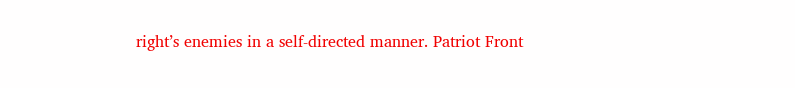right’s enemies in a self-directed manner. Patriot Front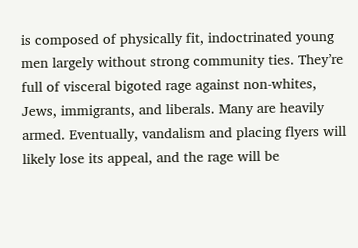is composed of physically fit, indoctrinated young men largely without strong community ties. They’re full of visceral bigoted rage against non-whites, Jews, immigrants, and liberals. Many are heavily armed. Eventually, vandalism and placing flyers will likely lose its appeal, and the rage will be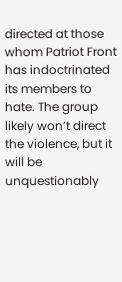directed at those whom Patriot Front has indoctrinated its members to hate. The group likely won’t direct the violence, but it will be unquestionably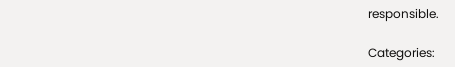responsible.

Categories: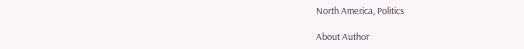North America, Politics

About Author